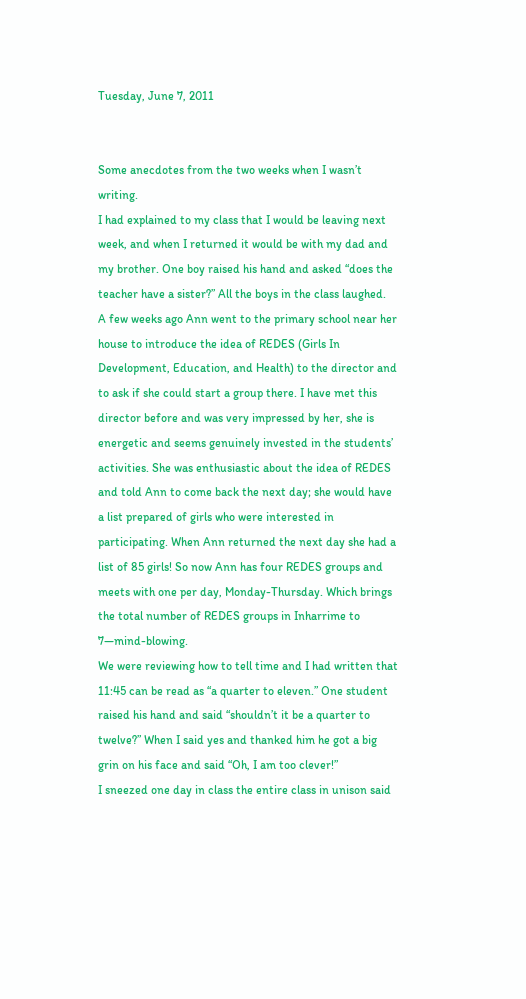Tuesday, June 7, 2011


Some anecdotes from the two weeks when I wasn’t writing.
I had explained to my class that I would be leaving next week, and when I returned it would be with my dad and my brother. One boy raised his hand and asked “does the teacher have a sister?” All the boys in the class laughed.
A few weeks ago Ann went to the primary school near her house to introduce the idea of REDES (Girls In Development, Education, and Health) to the director and to ask if she could start a group there. I have met this director before and was very impressed by her, she is energetic and seems genuinely invested in the students’ activities. She was enthusiastic about the idea of REDES and told Ann to come back the next day; she would have a list prepared of girls who were interested in participating. When Ann returned the next day she had a list of 85 girls! So now Ann has four REDES groups and meets with one per day, Monday-Thursday. Which brings the total number of REDES groups in Inharrime to 7—mind-blowing.
We were reviewing how to tell time and I had written that 11:45 can be read as “a quarter to eleven.” One student raised his hand and said “shouldn’t it be a quarter to twelve?” When I said yes and thanked him he got a big grin on his face and said “Oh, I am too clever!”
I sneezed one day in class the entire class in unison said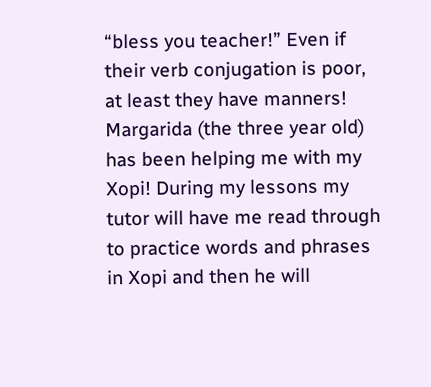“bless you teacher!” Even if their verb conjugation is poor, at least they have manners!
Margarida (the three year old) has been helping me with my Xopi! During my lessons my tutor will have me read through to practice words and phrases in Xopi and then he will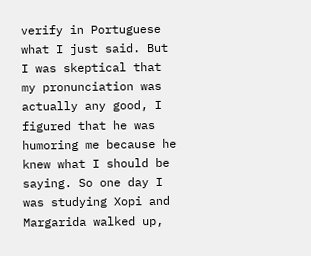verify in Portuguese what I just said. But I was skeptical that my pronunciation was actually any good, I figured that he was humoring me because he knew what I should be saying. So one day I was studying Xopi and Margarida walked up,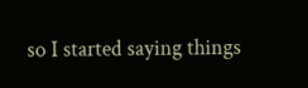so I started saying things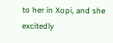to her in Xopi, and she excitedly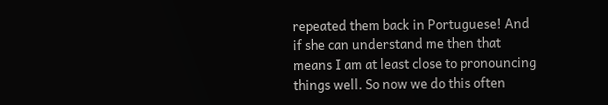repeated them back in Portuguese! And if she can understand me then that means I am at least close to pronouncing things well. So now we do this often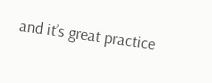and it’s great practice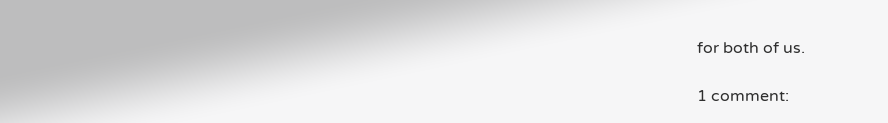for both of us.

1 comment: